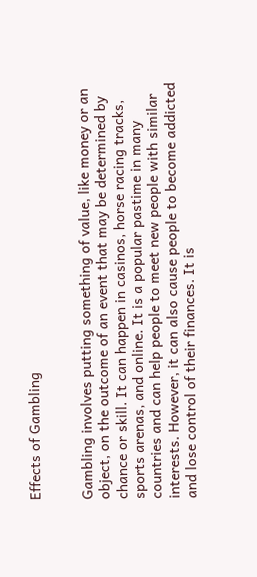Effects of Gambling


Gambling involves putting something of value, like money or an object, on the outcome of an event that may be determined by chance or skill. It can happen in casinos, horse racing tracks, sports arenas, and online. It is a popular pastime in many countries and can help people to meet new people with similar interests. However, it can also cause people to become addicted and lose control of their finances. It is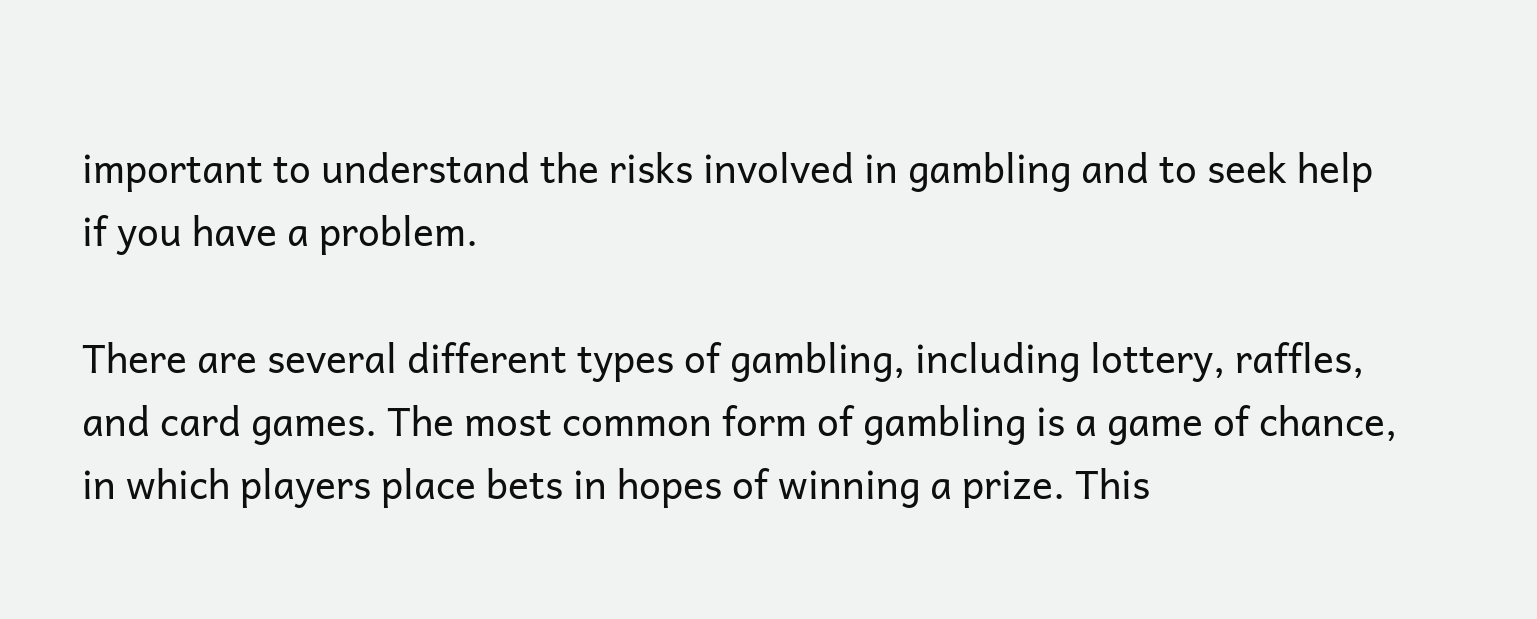important to understand the risks involved in gambling and to seek help if you have a problem.

There are several different types of gambling, including lottery, raffles, and card games. The most common form of gambling is a game of chance, in which players place bets in hopes of winning a prize. This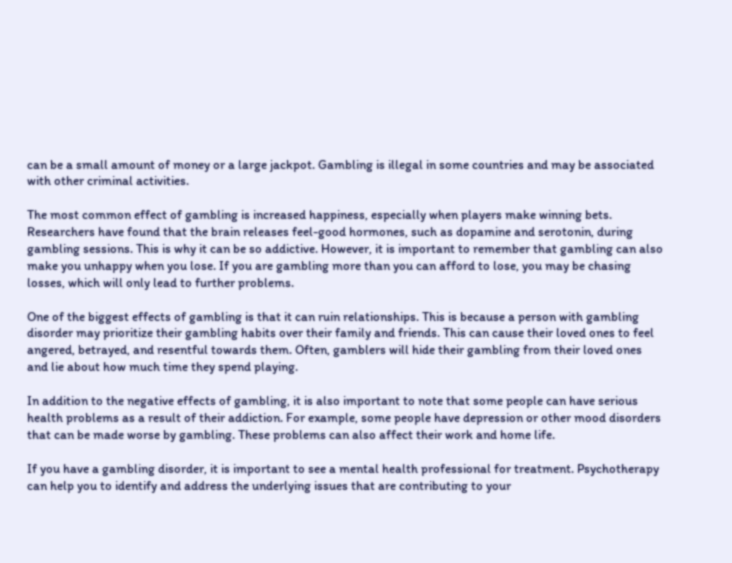can be a small amount of money or a large jackpot. Gambling is illegal in some countries and may be associated with other criminal activities.

The most common effect of gambling is increased happiness, especially when players make winning bets. Researchers have found that the brain releases feel-good hormones, such as dopamine and serotonin, during gambling sessions. This is why it can be so addictive. However, it is important to remember that gambling can also make you unhappy when you lose. If you are gambling more than you can afford to lose, you may be chasing losses, which will only lead to further problems.

One of the biggest effects of gambling is that it can ruin relationships. This is because a person with gambling disorder may prioritize their gambling habits over their family and friends. This can cause their loved ones to feel angered, betrayed, and resentful towards them. Often, gamblers will hide their gambling from their loved ones and lie about how much time they spend playing.

In addition to the negative effects of gambling, it is also important to note that some people can have serious health problems as a result of their addiction. For example, some people have depression or other mood disorders that can be made worse by gambling. These problems can also affect their work and home life.

If you have a gambling disorder, it is important to see a mental health professional for treatment. Psychotherapy can help you to identify and address the underlying issues that are contributing to your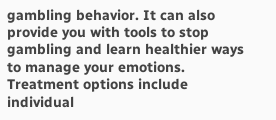gambling behavior. It can also provide you with tools to stop gambling and learn healthier ways to manage your emotions. Treatment options include individual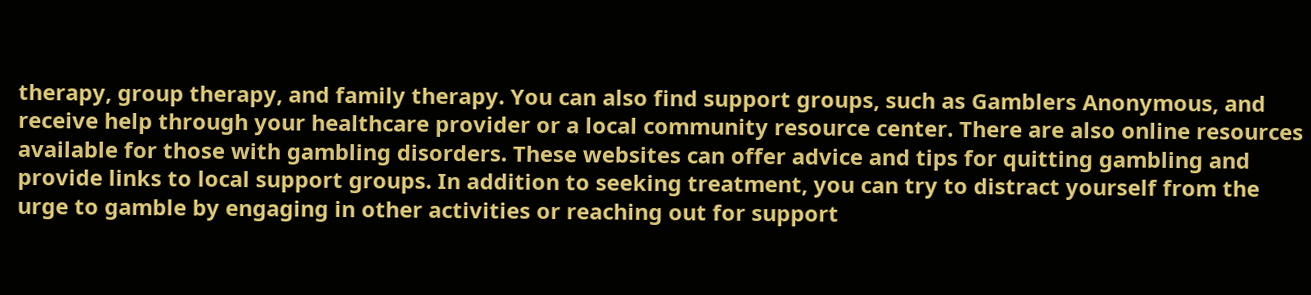therapy, group therapy, and family therapy. You can also find support groups, such as Gamblers Anonymous, and receive help through your healthcare provider or a local community resource center. There are also online resources available for those with gambling disorders. These websites can offer advice and tips for quitting gambling and provide links to local support groups. In addition to seeking treatment, you can try to distract yourself from the urge to gamble by engaging in other activities or reaching out for support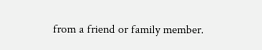from a friend or family member.